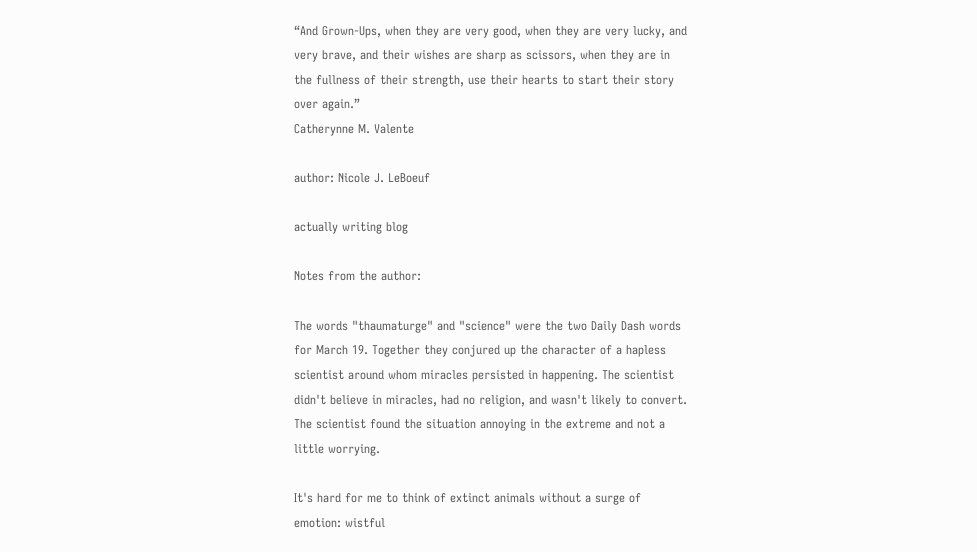“And Grown-Ups, when they are very good, when they are very lucky, and very brave, and their wishes are sharp as scissors, when they are in the fullness of their strength, use their hearts to start their story over again.”
Catherynne M. Valente

author: Nicole J. LeBoeuf

actually writing blog

Notes from the author:

The words "thaumaturge" and "science" were the two Daily Dash words for March 19. Together they conjured up the character of a hapless scientist around whom miracles persisted in happening. The scientist didn't believe in miracles, had no religion, and wasn't likely to convert. The scientist found the situation annoying in the extreme and not a little worrying.

It's hard for me to think of extinct animals without a surge of emotion: wistful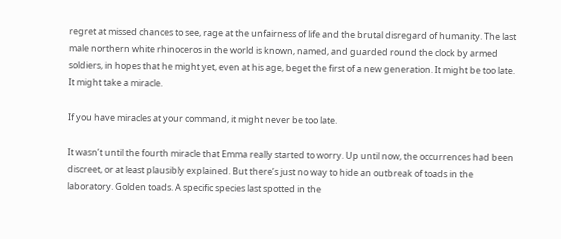regret at missed chances to see, rage at the unfairness of life and the brutal disregard of humanity. The last male northern white rhinoceros in the world is known, named, and guarded round the clock by armed soldiers, in hopes that he might yet, even at his age, beget the first of a new generation. It might be too late. It might take a miracle.

If you have miracles at your command, it might never be too late.

It wasn’t until the fourth miracle that Emma really started to worry. Up until now, the occurrences had been discreet, or at least plausibly explained. But there’s just no way to hide an outbreak of toads in the laboratory. Golden toads. A specific species last spotted in the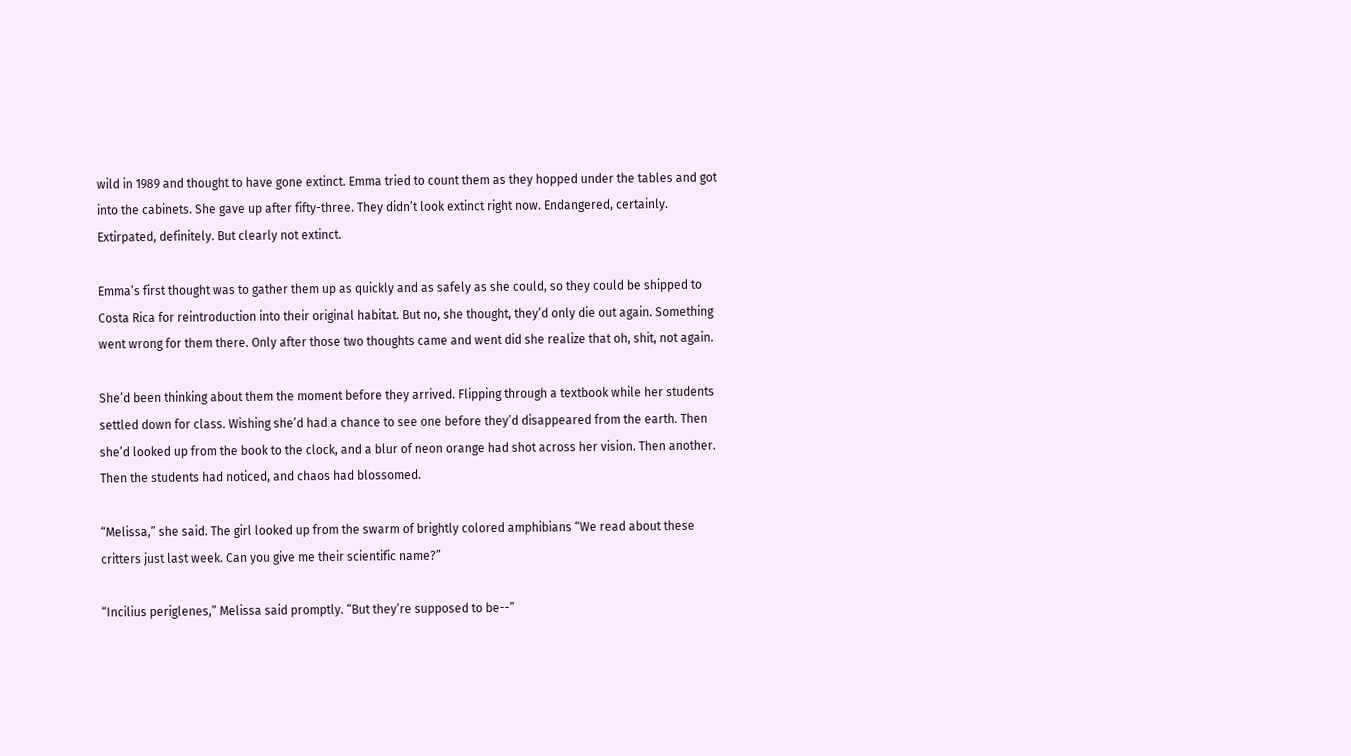wild in 1989 and thought to have gone extinct. Emma tried to count them as they hopped under the tables and got into the cabinets. She gave up after fifty-three. They didn’t look extinct right now. Endangered, certainly. Extirpated, definitely. But clearly not extinct.

Emma’s first thought was to gather them up as quickly and as safely as she could, so they could be shipped to Costa Rica for reintroduction into their original habitat. But no, she thought, they’d only die out again. Something went wrong for them there. Only after those two thoughts came and went did she realize that oh, shit, not again.

She’d been thinking about them the moment before they arrived. Flipping through a textbook while her students settled down for class. Wishing she’d had a chance to see one before they’d disappeared from the earth. Then she’d looked up from the book to the clock, and a blur of neon orange had shot across her vision. Then another. Then the students had noticed, and chaos had blossomed.

“Melissa,” she said. The girl looked up from the swarm of brightly colored amphibians “We read about these critters just last week. Can you give me their scientific name?”

“Incilius periglenes,” Melissa said promptly. “But they’re supposed to be--”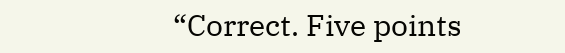“Correct. Five points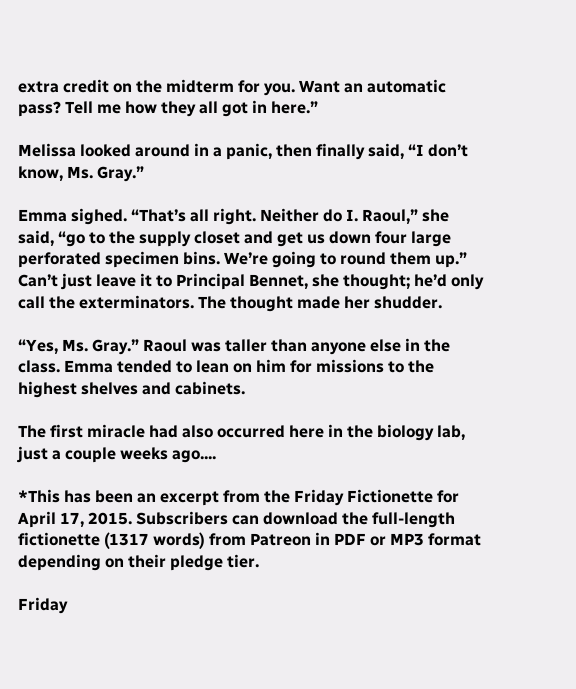extra credit on the midterm for you. Want an automatic pass? Tell me how they all got in here.”

Melissa looked around in a panic, then finally said, “I don’t know, Ms. Gray.”

Emma sighed. “That’s all right. Neither do I. Raoul,” she said, “go to the supply closet and get us down four large perforated specimen bins. We’re going to round them up.” Can’t just leave it to Principal Bennet, she thought; he’d only call the exterminators. The thought made her shudder.

“Yes, Ms. Gray.” Raoul was taller than anyone else in the class. Emma tended to lean on him for missions to the highest shelves and cabinets.

The first miracle had also occurred here in the biology lab, just a couple weeks ago....

*This has been an excerpt from the Friday Fictionette for April 17, 2015. Subscribers can download the full-length fictionette (1317 words) from Patreon in PDF or MP3 format depending on their pledge tier.

Friday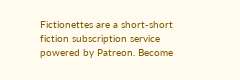Fictionettes are a short-short fiction subscription service powered by Patreon. Become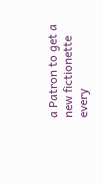a Patron to get a new fictionette every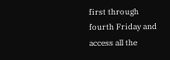first through fourth Friday and access all the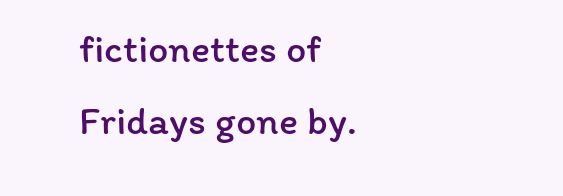fictionettes of Fridays gone by.